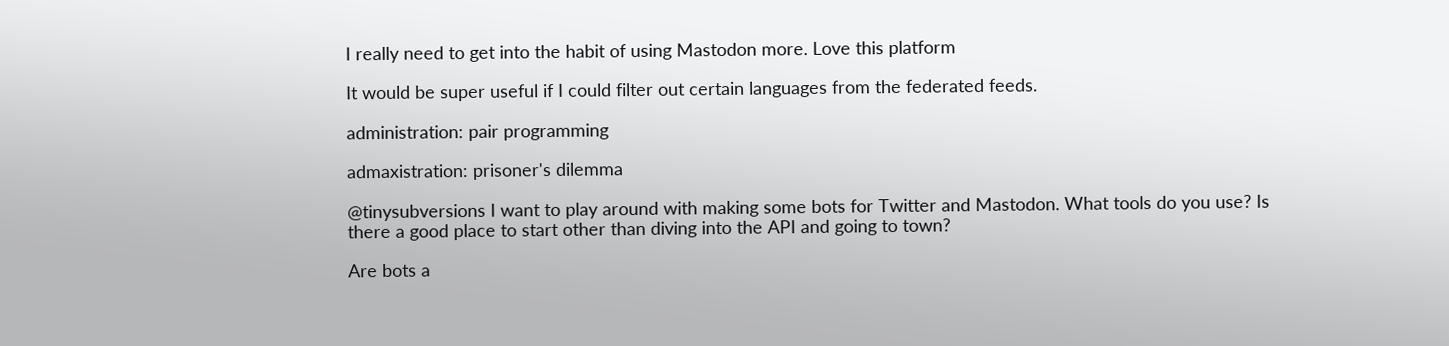I really need to get into the habit of using Mastodon more. Love this platform

It would be super useful if I could filter out certain languages from the federated feeds.

administration: pair programming

admaxistration: prisoner's dilemma

@tinysubversions I want to play around with making some bots for Twitter and Mastodon. What tools do you use? Is there a good place to start other than diving into the API and going to town?

Are bots a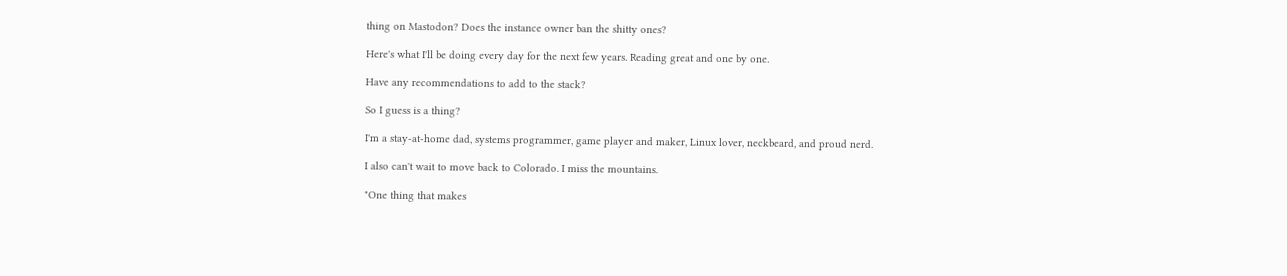thing on Mastodon? Does the instance owner ban the shitty ones?

Here's what I'll be doing every day for the next few years. Reading great and one by one.

Have any recommendations to add to the stack?

So I guess is a thing?

I'm a stay-at-home dad, systems programmer, game player and maker, Linux lover, neckbeard, and proud nerd.

I also can't wait to move back to Colorado. I miss the mountains.

"One thing that makes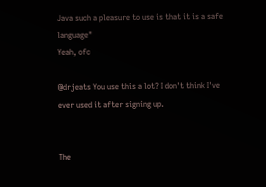Java such a pleasure to use is that it is a safe language"
Yeah, ofc

@drjeats You use this a lot? I don't think I've ever used it after signing up.


The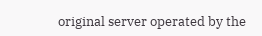original server operated by the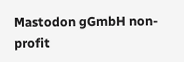Mastodon gGmbH non-profit